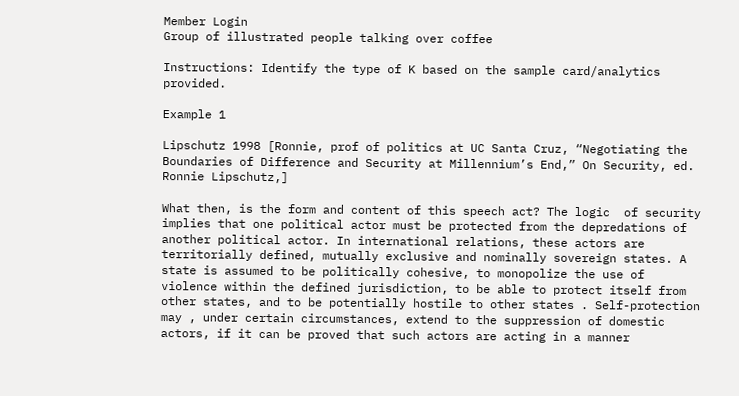Member Login
Group of illustrated people talking over coffee

Instructions: Identify the type of K based on the sample card/analytics provided.

Example 1

Lipschutz 1998 [Ronnie, prof of politics at UC Santa Cruz, “Negotiating the Boundaries of Difference and Security at Millennium’s End,” On Security, ed. Ronnie Lipschutz,]

What then, is the form and content of this speech act? The logic  of security implies that one political actor must be protected from the depredations of another political actor. In international relations, these actors are territorially defined, mutually exclusive and nominally sovereign states. A state is assumed to be politically cohesive, to monopolize the use of violence within the defined jurisdiction, to be able to protect itself from other states, and to be potentially hostile to other states . Self-protection may , under certain circumstances, extend to the suppression of domestic actors, if it can be proved that such actors are acting in a manner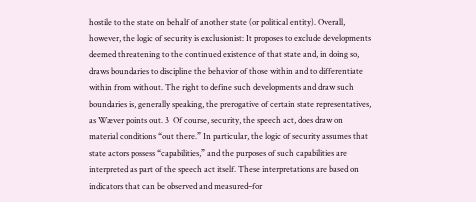hostile to the state on behalf of another state (or political entity). Overall, however, the logic of security is exclusionist: It proposes to exclude developments deemed threatening to the continued existence of that state and, in doing so, draws boundaries to discipline the behavior of those within and to differentiate within from without. The right to define such developments and draw such boundaries is, generally speaking, the prerogative of certain state representatives, as Wæver points out. 3  Of course, security, the speech act, does draw on material conditions “out there.” In particular, the logic of security assumes that state actors possess “capabilities,” and the purposes of such capabilities are interpreted as part of the speech act itself. These interpretations are based on indicators that can be observed and measured–for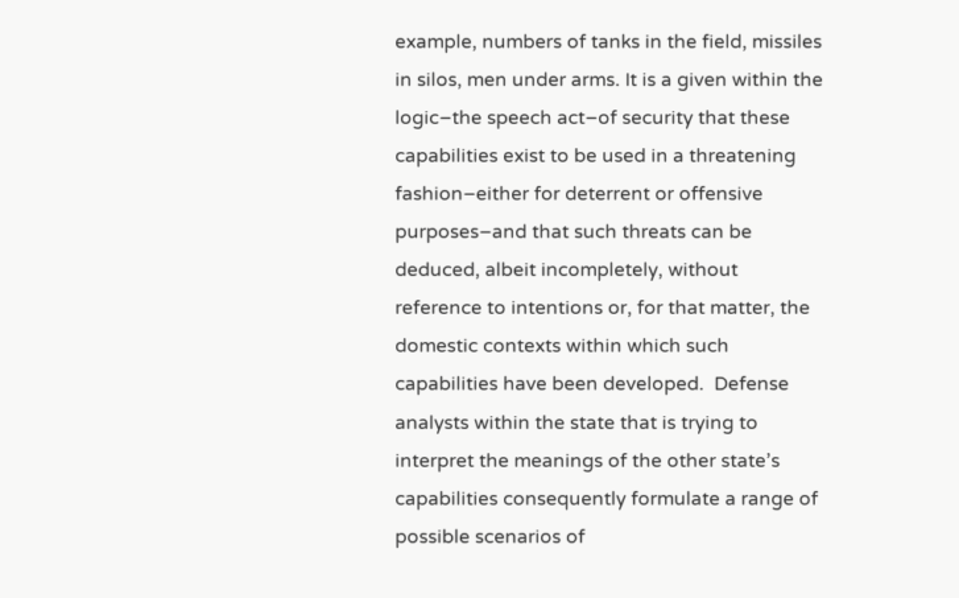example, numbers of tanks in the field, missiles in silos, men under arms. It is a given within the logic–the speech act–of security that these capabilities exist to be used in a threatening fashion–either for deterrent or offensive purposes–and that such threats can be deduced, albeit incompletely, without reference to intentions or, for that matter, the domestic contexts within which such capabilities have been developed.  Defense analysts within the state that is trying to interpret the meanings of the other state’s capabilities consequently formulate a range of possible scenarios of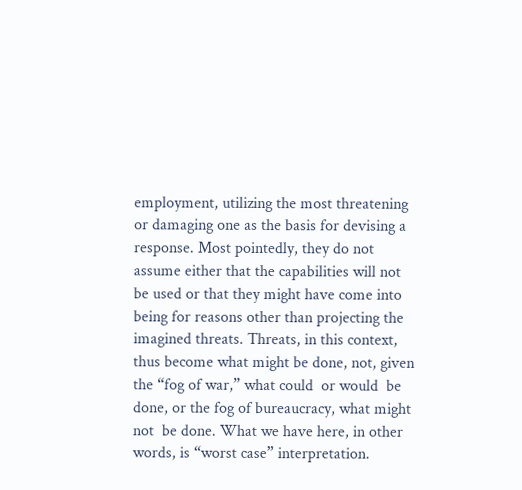employment, utilizing the most threatening or damaging one as the basis for devising a response. Most pointedly, they do not assume either that the capabilities will not  be used or that they might have come into being for reasons other than projecting the imagined threats. Threats, in this context, thus become what might be done, not, given the “fog of war,” what could  or would  be done, or the fog of bureaucracy, what might not  be done. What we have here, in other words, is “worst case” interpretation.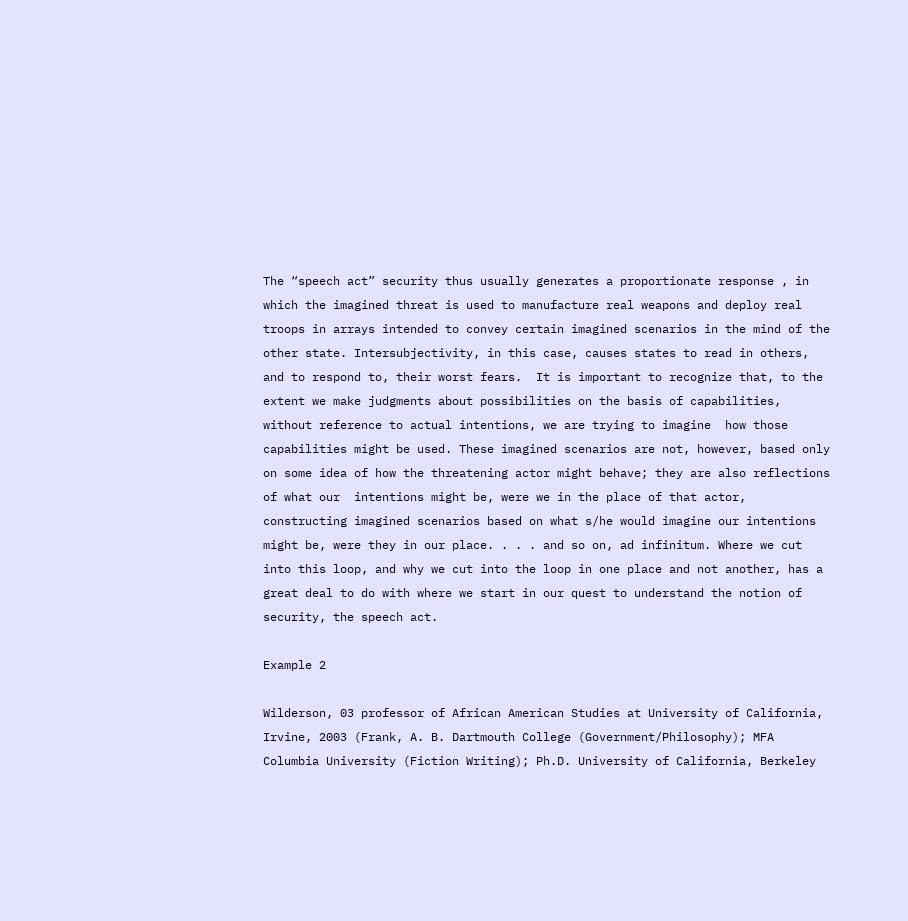The “speech act” security thus usually generates a proportionate response , in which the imagined threat is used to manufacture real weapons and deploy real troops in arrays intended to convey certain imagined scenarios in the mind of the other state. Intersubjectivity, in this case, causes states to read in others, and to respond to, their worst fears.  It is important to recognize that, to the extent we make judgments about possibilities on the basis of capabilities, without reference to actual intentions, we are trying to imagine  how those capabilities might be used. These imagined scenarios are not, however, based only on some idea of how the threatening actor might behave; they are also reflections of what our  intentions might be, were we in the place of that actor, constructing imagined scenarios based on what s/he would imagine our intentions might be, were they in our place. . . . and so on, ad infinitum. Where we cut into this loop, and why we cut into the loop in one place and not another, has a great deal to do with where we start in our quest to understand the notion of security, the speech act.

Example 2

Wilderson, 03 professor of African American Studies at University of California, Irvine, 2003 (Frank, A. B. Dartmouth College (Government/Philosophy); MFA Columbia University (Fiction Writing); Ph.D. University of California, Berkeley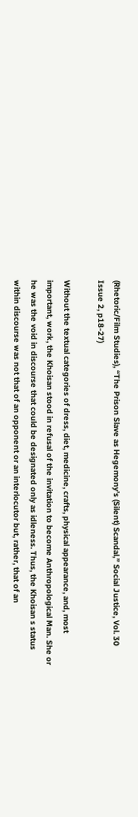(Rhetoric/Film Studies), “The Prison Slave as Hegemony’s (Silent) Scandal,” Social Justice, Vol. 30 Issue 2, p18-27)

Without the textual categories of dress, diet, medicine, crafts, physical appearance, and, most important, work, the Khoisan stood in refusal of the invitation to become Anthropological Man. She or he was the void in discourse that could be designated only as idleness. Thus, the Khoisan s status within discourse was not that of an opponent or an interlocutor but, rather, that of an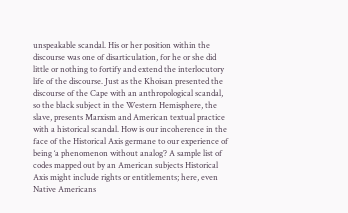unspeakable scandal. His or her position within the discourse was one of disarticulation, for he or she did little or nothing to fortify and extend the interlocutory life of the discourse. Just as the Khoisan presented the discourse of the Cape with an anthropological scandal, so the black subject in the Western Hemisphere, the slave, presents Marxism and American textual practice with a historical scandal. How is our incoherence in the face of the Historical Axis germane to our experience of being ‘a phenomenon without analog’? A sample list of codes mapped out by an American subjects Historical Axis might include rights or entitlements; here, even Native Americans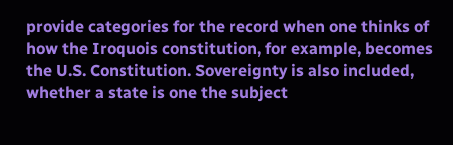provide categories for the record when one thinks of how the Iroquois constitution, for example, becomes the U.S. Constitution. Sovereignty is also included, whether a state is one the subject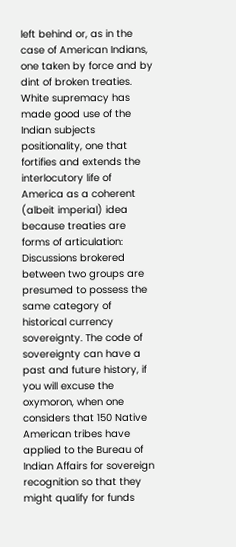left behind or, as in the case of American Indians, one taken by force and by dint of broken treaties. White supremacy has made good use of the Indian subjects positionality, one that fortifies and extends the interlocutory life of America as a coherent (albeit imperial) idea because treaties are forms of articulation: Discussions brokered between two groups are presumed to possess the same category of historical currency sovereignty. The code of sovereignty can have a past and future history, if you will excuse the oxymoron, when one considers that 150 Native American tribes have applied to the Bureau of Indian Affairs for sovereign recognition so that they might qualify for funds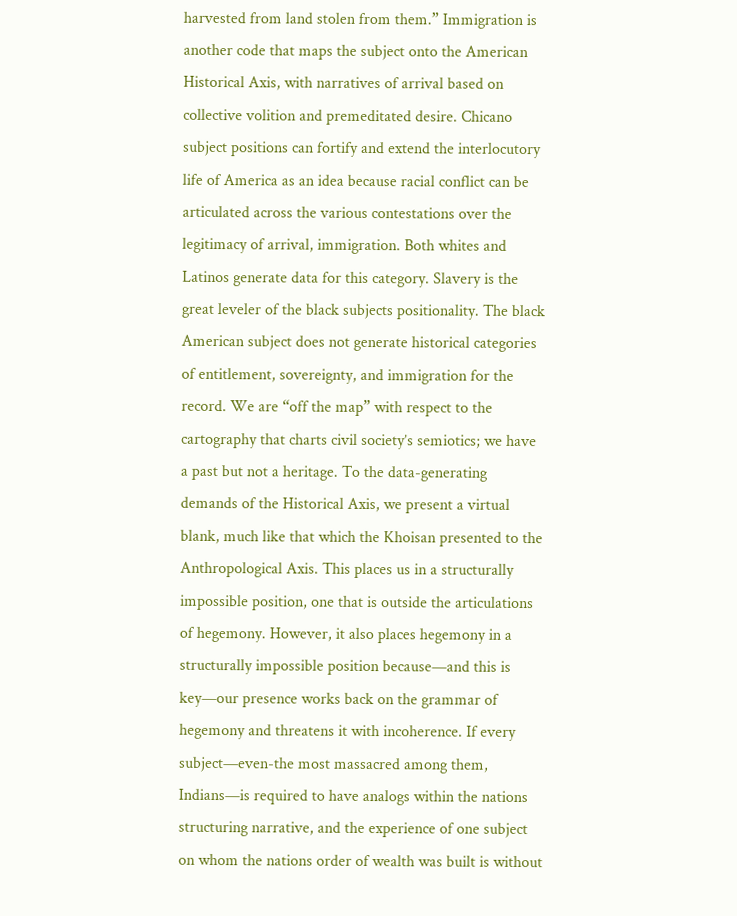harvested from land stolen from them.” Immigration is another code that maps the subject onto the American Historical Axis, with narratives of arrival based on collective volition and premeditated desire. Chicano subject positions can fortify and extend the interlocutory life of America as an idea because racial conflict can be articulated across the various contestations over the legitimacy of arrival, immigration. Both whites and Latinos generate data for this category. Slavery is the great leveler of the black subjects positionality. The black American subject does not generate historical categories of entitlement, sovereignty, and immigration for the record. We are “off the map” with respect to the cartography that charts civil society’s semiotics; we have a past but not a heritage. To the data-generating demands of the Historical Axis, we present a virtual blank, much like that which the Khoisan presented to the Anthropological Axis. This places us in a structurally impossible position, one that is outside the articulations of hegemony. However, it also places hegemony in a structurally impossible position because—and this is key—our presence works back on the grammar of hegemony and threatens it with incoherence. If every subject—even-the most massacred among them, Indians—is required to have analogs within the nations structuring narrative, and the experience of one subject on whom the nations order of wealth was built is without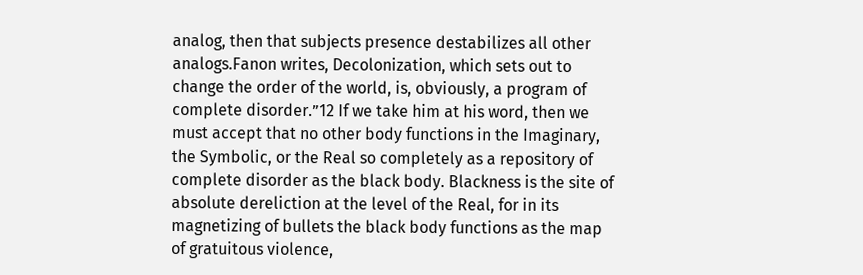analog, then that subjects presence destabilizes all other analogs.Fanon writes, Decolonization, which sets out to change the order of the world, is, obviously, a program of complete disorder.”12 If we take him at his word, then we must accept that no other body functions in the Imaginary, the Symbolic, or the Real so completely as a repository of complete disorder as the black body. Blackness is the site of absolute dereliction at the level of the Real, for in its magnetizing of bullets the black body functions as the map of gratuitous violence,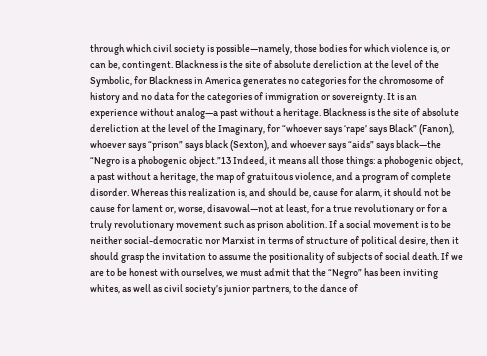through which civil society is possible—namely, those bodies for which violence is, or can be, contingent. Blackness is the site of absolute dereliction at the level of the Symbolic, for Blackness in America generates no categories for the chromosome of history and no data for the categories of immigration or sovereignty. It is an experience without analog—a past without a heritage. Blackness is the site of absolute dereliction at the level of the Imaginary, for “whoever says ‘rape’ says Black” (Fanon), whoever says “prison” says black (Sexton), and whoever says “aids” says black—the “Negro is a phobogenic object.”13 Indeed, it means all those things: a phobogenic object, a past without a heritage, the map of gratuitous violence, and a program of complete disorder. Whereas this realization is, and should be, cause for alarm, it should not be cause for lament or, worse, disavowal—not at least, for a true revolutionary or for a truly revolutionary movement such as prison abolition. If a social movement is to be neither social-democratic nor Marxist in terms of structure of political desire, then it should grasp the invitation to assume the positionality of subjects of social death. If we are to be honest with ourselves, we must admit that the “Negro” has been inviting whites, as well as civil society’s junior partners, to the dance of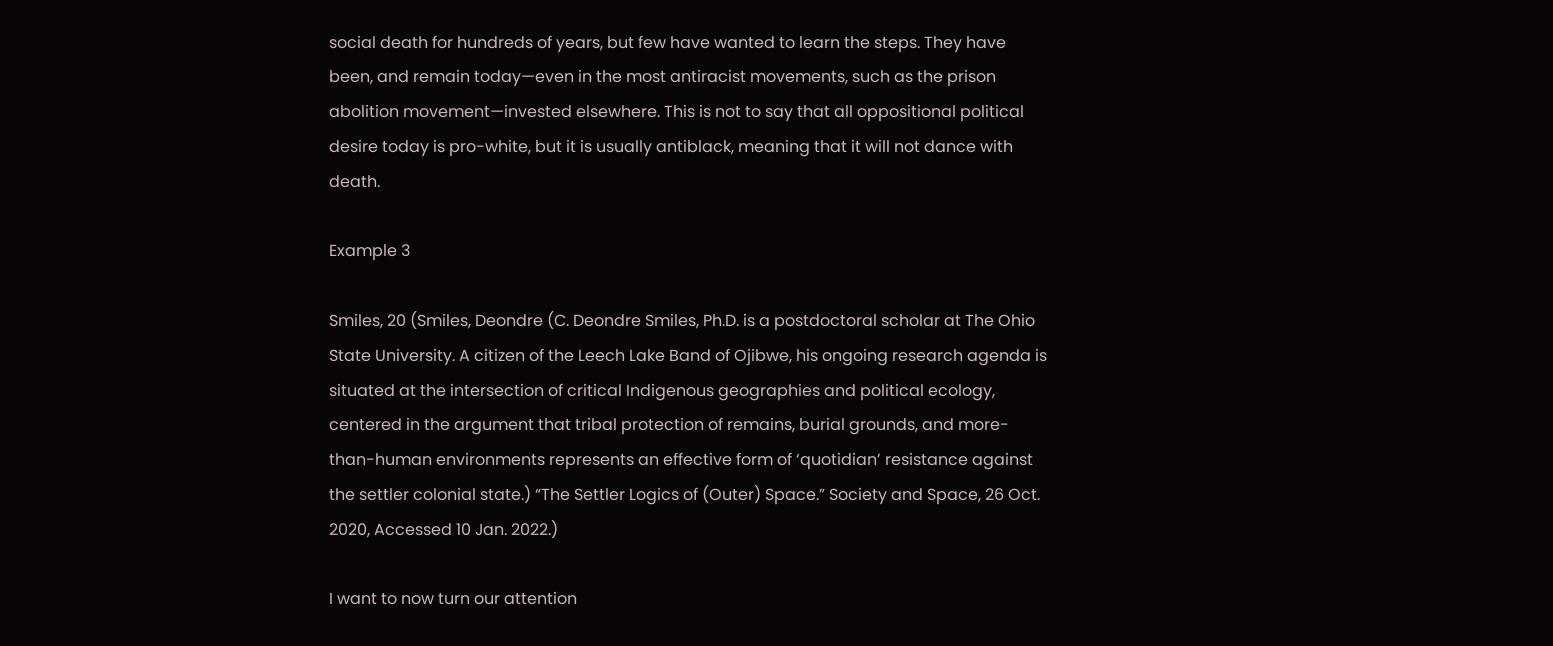social death for hundreds of years, but few have wanted to learn the steps. They have been, and remain today—even in the most antiracist movements, such as the prison abolition movement—invested elsewhere. This is not to say that all oppositional political desire today is pro-white, but it is usually antiblack, meaning that it will not dance with death.

Example 3

Smiles, 20 (Smiles, Deondre (C. Deondre Smiles, Ph.D. is a postdoctoral scholar at The Ohio State University. A citizen of the Leech Lake Band of Ojibwe, his ongoing research agenda is situated at the intersection of critical Indigenous geographies and political ecology, centered in the argument that tribal protection of remains, burial grounds, and more-than-human environments represents an effective form of ‘quotidian’ resistance against the settler colonial state.) “The Settler Logics of (Outer) Space.” Society and Space, 26 Oct. 2020, Accessed 10 Jan. 2022.)

I want to now turn our attention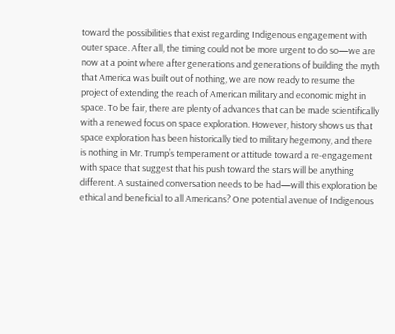toward the possibilities that exist regarding Indigenous engagement with outer space. After all, the timing could not be more urgent to do so—we are now at a point where after generations and generations of building the myth that America was built out of nothing, we are now ready to resume the project of extending the reach of American military and economic might in space. To be fair, there are plenty of advances that can be made scientifically with a renewed focus on space exploration. However, history shows us that space exploration has been historically tied to military hegemony, and there is nothing in Mr. Trump’s temperament or attitude toward a re-engagement with space that suggest that his push toward the stars will be anything different. A sustained conversation needs to be had—will this exploration be ethical and beneficial to all Americans? One potential avenue of Indigenous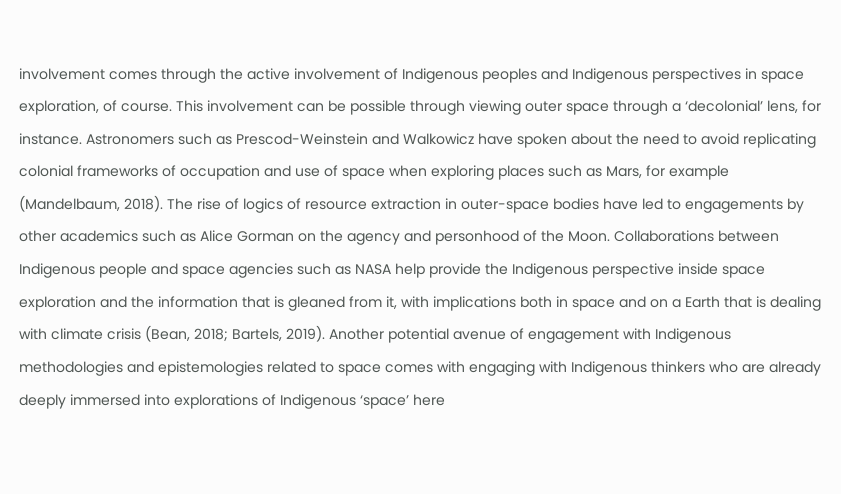involvement comes through the active involvement of Indigenous peoples and Indigenous perspectives in space exploration, of course. This involvement can be possible through viewing outer space through a ‘decolonial’ lens, for instance. Astronomers such as Prescod-Weinstein and Walkowicz have spoken about the need to avoid replicating colonial frameworks of occupation and use of space when exploring places such as Mars, for example (Mandelbaum, 2018). The rise of logics of resource extraction in outer-space bodies have led to engagements by other academics such as Alice Gorman on the agency and personhood of the Moon. Collaborations between Indigenous people and space agencies such as NASA help provide the Indigenous perspective inside space exploration and the information that is gleaned from it, with implications both in space and on a Earth that is dealing with climate crisis (Bean, 2018; Bartels, 2019). Another potential avenue of engagement with Indigenous methodologies and epistemologies related to space comes with engaging with Indigenous thinkers who are already deeply immersed into explorations of Indigenous ‘space’ here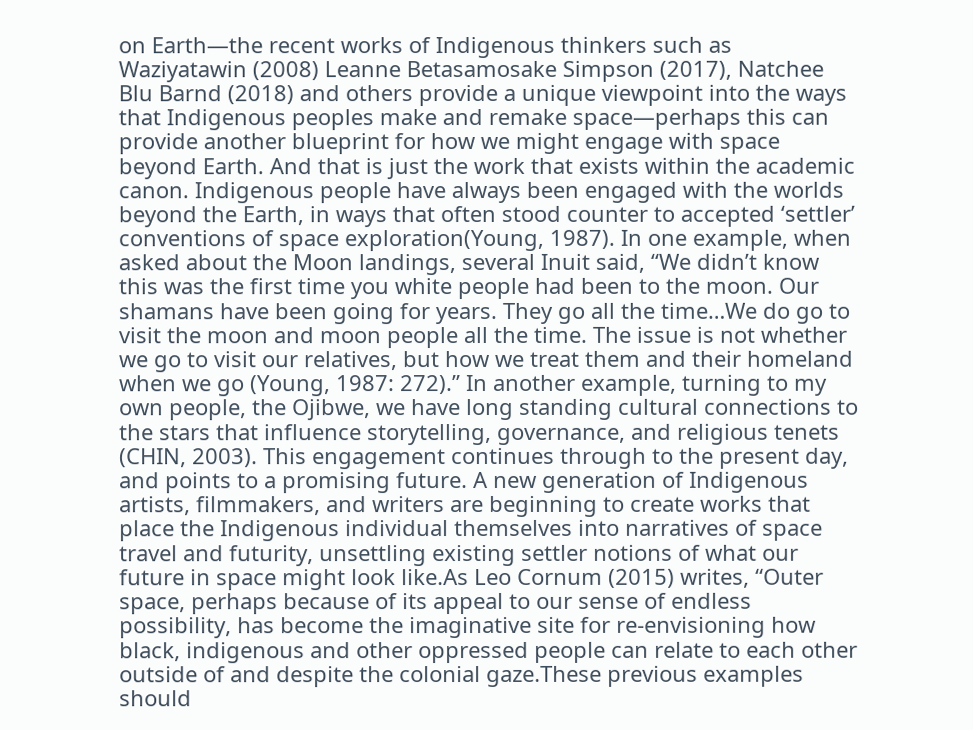on Earth—the recent works of Indigenous thinkers such as Waziyatawin (2008) Leanne Betasamosake Simpson (2017), Natchee Blu Barnd (2018) and others provide a unique viewpoint into the ways that Indigenous peoples make and remake space—perhaps this can provide another blueprint for how we might engage with space beyond Earth. And that is just the work that exists within the academic canon. Indigenous people have always been engaged with the worlds beyond the Earth, in ways that often stood counter to accepted ‘settler’ conventions of space exploration(Young, 1987). In one example, when asked about the Moon landings, several Inuit said, “We didn’t know this was the first time you white people had been to the moon. Our shamans have been going for years. They go all the time…We do go to visit the moon and moon people all the time. The issue is not whether we go to visit our relatives, but how we treat them and their homeland when we go (Young, 1987: 272).” In another example, turning to my own people, the Ojibwe, we have long standing cultural connections to the stars that influence storytelling, governance, and religious tenets (CHIN, 2003). This engagement continues through to the present day, and points to a promising future. A new generation of Indigenous artists, filmmakers, and writers are beginning to create works that place the Indigenous individual themselves into narratives of space travel and futurity, unsettling existing settler notions of what our future in space might look like.As Leo Cornum (2015) writes, “Outer space, perhaps because of its appeal to our sense of endless possibility, has become the imaginative site for re-envisioning how black, indigenous and other oppressed people can relate to each other outside of and despite the colonial gaze.These previous examples should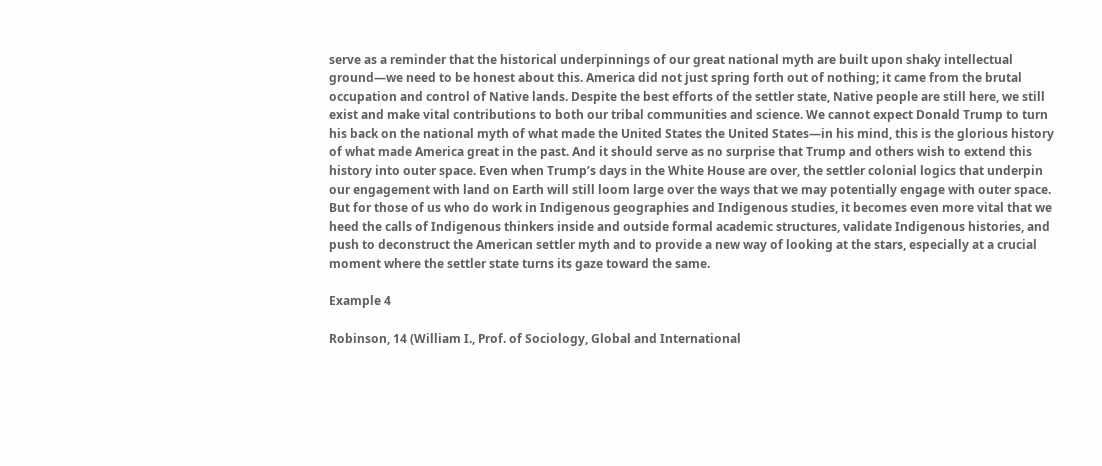serve as a reminder that the historical underpinnings of our great national myth are built upon shaky intellectual ground—we need to be honest about this. America did not just spring forth out of nothing; it came from the brutal occupation and control of Native lands. Despite the best efforts of the settler state, Native people are still here, we still exist and make vital contributions to both our tribal communities and science. We cannot expect Donald Trump to turn his back on the national myth of what made the United States the United States—in his mind, this is the glorious history of what made America great in the past. And it should serve as no surprise that Trump and others wish to extend this history into outer space. Even when Trump’s days in the White House are over, the settler colonial logics that underpin our engagement with land on Earth will still loom large over the ways that we may potentially engage with outer space. But for those of us who do work in Indigenous geographies and Indigenous studies, it becomes even more vital that we heed the calls of Indigenous thinkers inside and outside formal academic structures, validate Indigenous histories, and push to deconstruct the American settler myth and to provide a new way of looking at the stars, especially at a crucial moment where the settler state turns its gaze toward the same.

Example 4

Robinson, 14 (William I., Prof. of Sociology, Global and International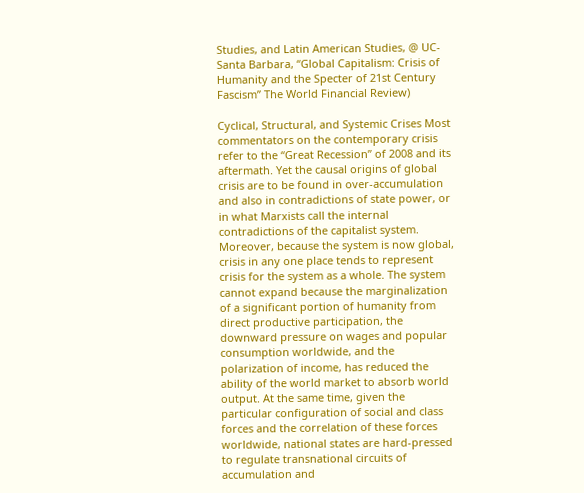Studies, and Latin American Studies, @ UC-Santa Barbara, “Global Capitalism: Crisis of Humanity and the Specter of 21st Century Fascism” The World Financial Review)

Cyclical, Structural, and Systemic Crises Most commentators on the contemporary crisis refer to the “Great Recession” of 2008 and its aftermath. Yet the causal origins of global crisis are to be found in over-accumulation and also in contradictions of state power, or in what Marxists call the internal contradictions of the capitalist system. Moreover, because the system is now global, crisis in any one place tends to represent crisis for the system as a whole. The system cannot expand because the marginalization of a significant portion of humanity from direct productive participation, the downward pressure on wages and popular consumption worldwide, and the polarization of income, has reduced the ability of the world market to absorb world output. At the same time, given the particular configuration of social and class forces and the correlation of these forces worldwide, national states are hard-pressed to regulate transnational circuits of accumulation and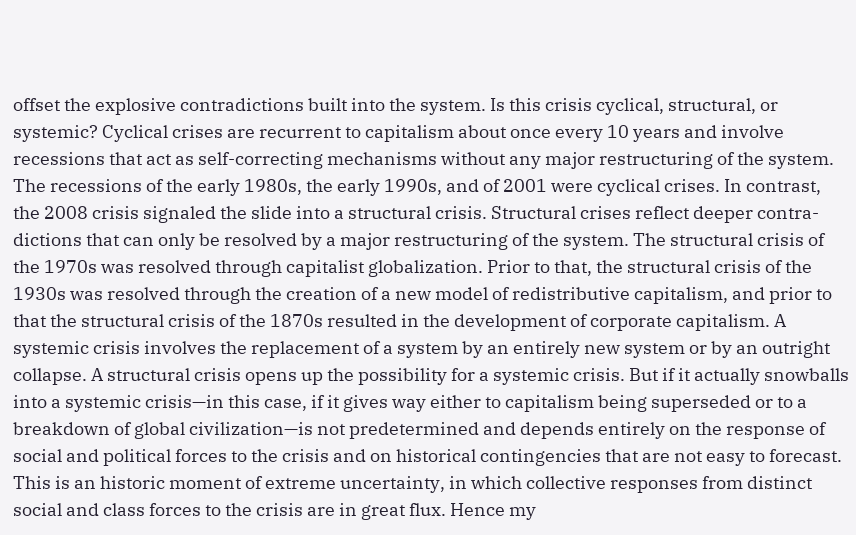offset the explosive contradictions built into the system. Is this crisis cyclical, structural, or systemic? Cyclical crises are recurrent to capitalism about once every 10 years and involve recessions that act as self-correcting mechanisms without any major restructuring of the system. The recessions of the early 1980s, the early 1990s, and of 2001 were cyclical crises. In contrast, the 2008 crisis signaled the slide into a structural crisis. Structural crises reflect deeper contra- dictions that can only be resolved by a major restructuring of the system. The structural crisis of the 1970s was resolved through capitalist globalization. Prior to that, the structural crisis of the 1930s was resolved through the creation of a new model of redistributive capitalism, and prior to that the structural crisis of the 1870s resulted in the development of corporate capitalism. A systemic crisis involves the replacement of a system by an entirely new system or by an outright collapse. A structural crisis opens up the possibility for a systemic crisis. But if it actually snowballs into a systemic crisis—in this case, if it gives way either to capitalism being superseded or to a breakdown of global civilization—is not predetermined and depends entirely on the response of social and political forces to the crisis and on historical contingencies that are not easy to forecast. This is an historic moment of extreme uncertainty, in which collective responses from distinct social and class forces to the crisis are in great flux. Hence my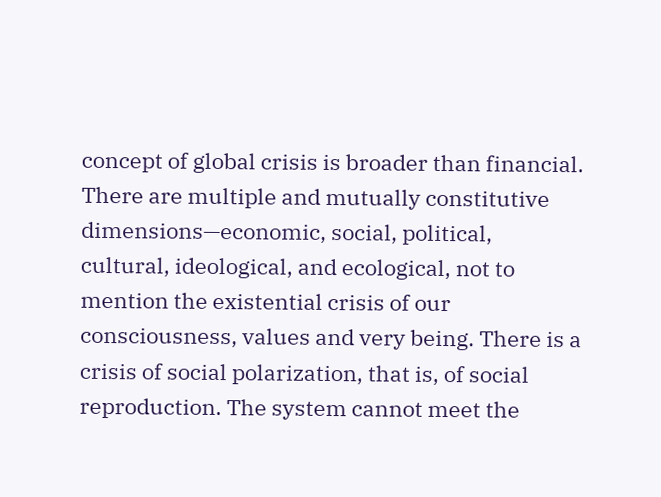concept of global crisis is broader than financial. There are multiple and mutually constitutive dimensions—economic, social, political, cultural, ideological, and ecological, not to mention the existential crisis of our consciousness, values and very being. There is a crisis of social polarization, that is, of social reproduction. The system cannot meet the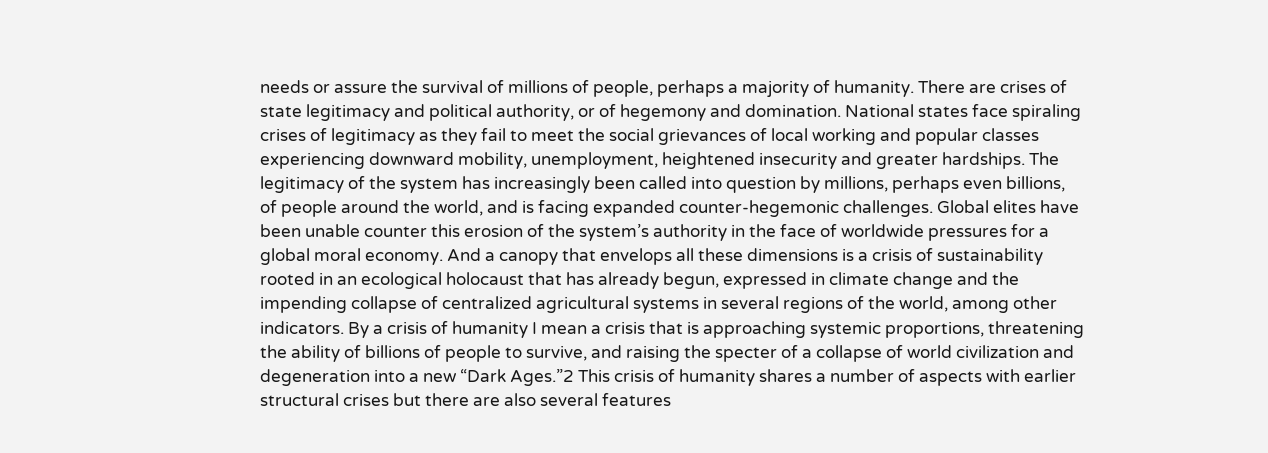needs or assure the survival of millions of people, perhaps a majority of humanity. There are crises of state legitimacy and political authority, or of hegemony and domination. National states face spiraling crises of legitimacy as they fail to meet the social grievances of local working and popular classes experiencing downward mobility, unemployment, heightened insecurity and greater hardships. The legitimacy of the system has increasingly been called into question by millions, perhaps even billions, of people around the world, and is facing expanded counter-hegemonic challenges. Global elites have been unable counter this erosion of the system’s authority in the face of worldwide pressures for a global moral economy. And a canopy that envelops all these dimensions is a crisis of sustainability rooted in an ecological holocaust that has already begun, expressed in climate change and the impending collapse of centralized agricultural systems in several regions of the world, among other indicators. By a crisis of humanity I mean a crisis that is approaching systemic proportions, threatening the ability of billions of people to survive, and raising the specter of a collapse of world civilization and degeneration into a new “Dark Ages.”2 This crisis of humanity shares a number of aspects with earlier structural crises but there are also several features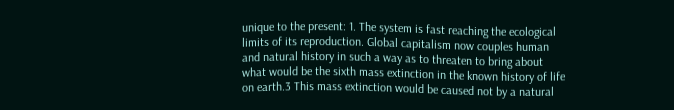unique to the present: 1. The system is fast reaching the ecological limits of its reproduction. Global capitalism now couples human and natural history in such a way as to threaten to bring about what would be the sixth mass extinction in the known history of life on earth.3 This mass extinction would be caused not by a natural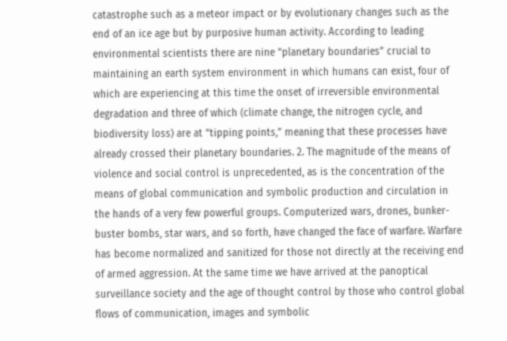catastrophe such as a meteor impact or by evolutionary changes such as the end of an ice age but by purposive human activity. According to leading environmental scientists there are nine “planetary boundaries” crucial to maintaining an earth system environment in which humans can exist, four of which are experiencing at this time the onset of irreversible environmental degradation and three of which (climate change, the nitrogen cycle, and biodiversity loss) are at “tipping points,” meaning that these processes have already crossed their planetary boundaries. 2. The magnitude of the means of violence and social control is unprecedented, as is the concentration of the means of global communication and symbolic production and circulation in the hands of a very few powerful groups. Computerized wars, drones, bunker-buster bombs, star wars, and so forth, have changed the face of warfare. Warfare has become normalized and sanitized for those not directly at the receiving end of armed aggression. At the same time we have arrived at the panoptical surveillance society and the age of thought control by those who control global flows of communication, images and symbolic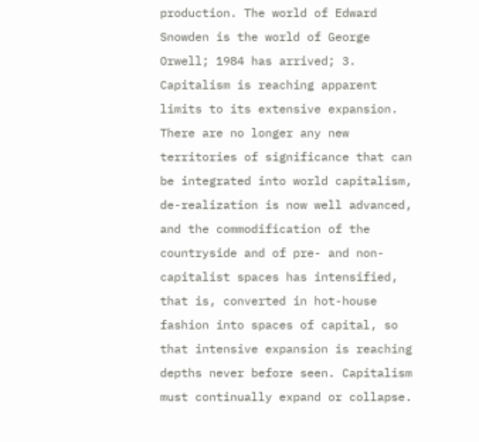production. The world of Edward Snowden is the world of George Orwell; 1984 has arrived; 3. Capitalism is reaching apparent limits to its extensive expansion. There are no longer any new territories of significance that can be integrated into world capitalism, de-realization is now well advanced, and the commodification of the countryside and of pre- and non-capitalist spaces has intensified, that is, converted in hot-house fashion into spaces of capital, so that intensive expansion is reaching depths never before seen. Capitalism must continually expand or collapse.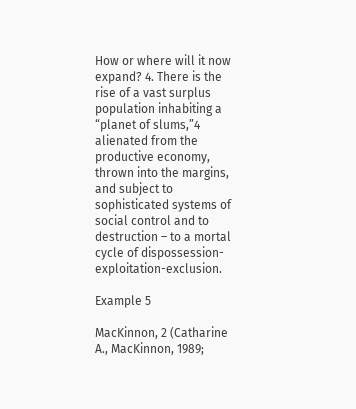How or where will it now expand? 4. There is the rise of a vast surplus population inhabiting a “planet of slums,”4 alienated from the productive economy, thrown into the margins, and subject to sophisticated systems of social control and to destruction – to a mortal cycle of dispossession-exploitation-exclusion.

Example 5

MacKinnon, 2 (Catharine A., MacKinnon, 1989;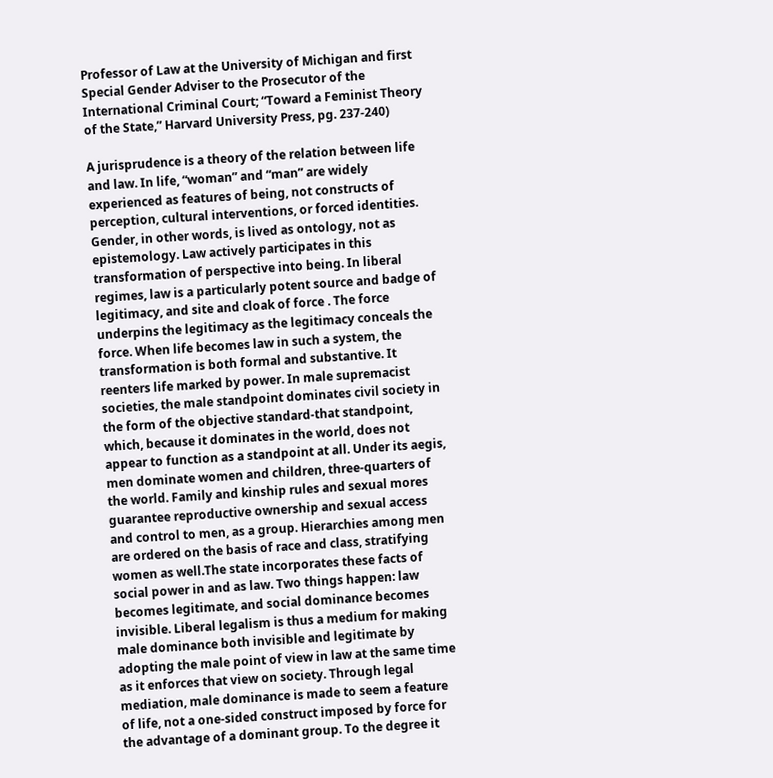Professor of Law at the University of Michigan and first Special Gender Adviser to the Prosecutor of the International Criminal Court; “Toward a Feminist Theory of the State,” Harvard University Press, pg. 237-240)

A jurisprudence is a theory of the relation between life and law. In life, “woman” and “man” are widely experienced as features of being, not constructs of perception, cultural interventions, or forced identities. Gender, in other words, is lived as ontology, not as epistemology. Law actively participates in this transformation of perspective into being. In liberal regimes, law is a particularly potent source and badge of legitimacy, and site and cloak of force . The force underpins the legitimacy as the legitimacy conceals the force. When life becomes law in such a system, the transformation is both formal and substantive. It reenters life marked by power. In male supremacist societies, the male standpoint dominates civil society in the form of the objective standard-that standpoint, which, because it dominates in the world, does not appear to function as a standpoint at all. Under its aegis, men dominate women and children, three-quarters of the world. Family and kinship rules and sexual mores guarantee reproductive ownership and sexual access and control to men, as a group. Hierarchies among men are ordered on the basis of race and class, stratifying women as well.The state incorporates these facts of social power in and as law. Two things happen: law becomes legitimate, and social dominance becomes invisible. Liberal legalism is thus a medium for making male dominance both invisible and legitimate by adopting the male point of view in law at the same time as it enforces that view on society. Through legal mediation, male dominance is made to seem a feature of life, not a one-sided construct imposed by force for the advantage of a dominant group. To the degree it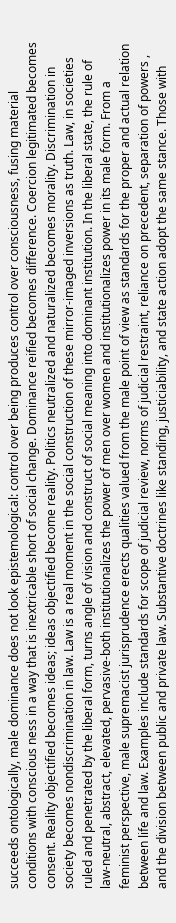succeeds ontologically, male dominance does not look epistemological: control over being produces control over consciousness, fusing material conditions with conscious ness in a way that is inextricable short of social change. Dominance reified becomes difference. Coercion legitimated becomes consent. Reality objectified becomes ideas; ideas objectified become reality. Politics neutralized and naturalized becomes morality. Discrimination in society becomes nondiscrimination in law. Law is a real moment in the social construction of these mirror-imaged inversions as truth. Law, in societies ruled and penetrated by the liberal form, turns angle of vision and construct of social meaning into dominant institution. In the liberal state, the rule of law-neutral, abstract, elevated, pervasive-both institutionalizes the power of men over women and institutionalizes power in its male form. From a feminist perspective, male supremacist jurisprudence erects qualities valued from the male point of view as standards for the proper and actual relation between life and law. Examples include standards for scope of judicial review, norms of judicial restraint, reliance on precedent, separation of powers , and the division between public and private law. Substantive doctrines like standing, justiciability, and state action adopt the same stance. Those with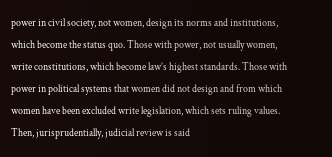power in civil society, not women, design its norms and institutions, which become the status quo. Those with power, not usually women, write constitutions, which become law’s highest standards. Those with power in political systems that women did not design and from which women have been excluded write legislation, which sets ruling values. Then, jurisprudentially, judicial review is said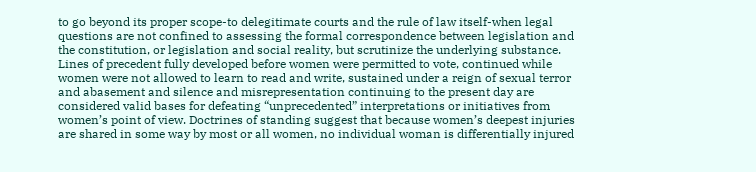to go beyond its proper scope-to delegitimate courts and the rule of law itself-when legal questions are not confined to assessing the formal correspondence between legislation and the constitution, or legislation and social reality, but scrutinize the underlying substance. Lines of precedent fully developed before women were permitted to vote, continued while women were not allowed to learn to read and write, sustained under a reign of sexual terror and abasement and silence and misrepresentation continuing to the present day are considered valid bases for defeating “unprecedented” interpretations or initiatives from women’s point of view. Doctrines of standing suggest that because women’s deepest injuries are shared in some way by most or all women, no individual woman is differentially injured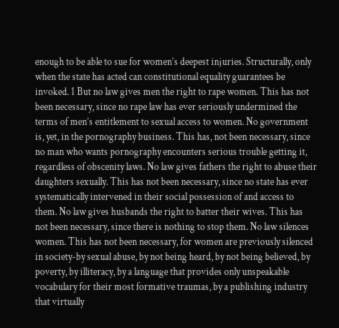enough to be able to sue for women’s deepest injuries. Structurally, only when the state has acted can constitutional equality guarantees be invoked. 1 But no law gives men the right to rape women. This has not been necessary, since no rape law has ever seriously undermined the terms of men’s entitlement to sexual access to women. No government is, yet, in the pornography business. This has, not been necessary, since no man who wants pornography encounters serious trouble getting it, regardless of obscenity laws. No law gives fathers the right to abuse their daughters sexually. This has not been necessary, since no state has ever systematically intervened in their social possession of and access to them. No law gives husbands the right to batter their wives. This has not been necessary, since there is nothing to stop them. No law silences women. This has not been necessary, for women are previously silenced in society-by sexual abuse, by not being heard, by not being believed, by poverty, by illiteracy, by a language that provides only unspeakable vocabulary for their most formative traumas, by a publishing industry that virtually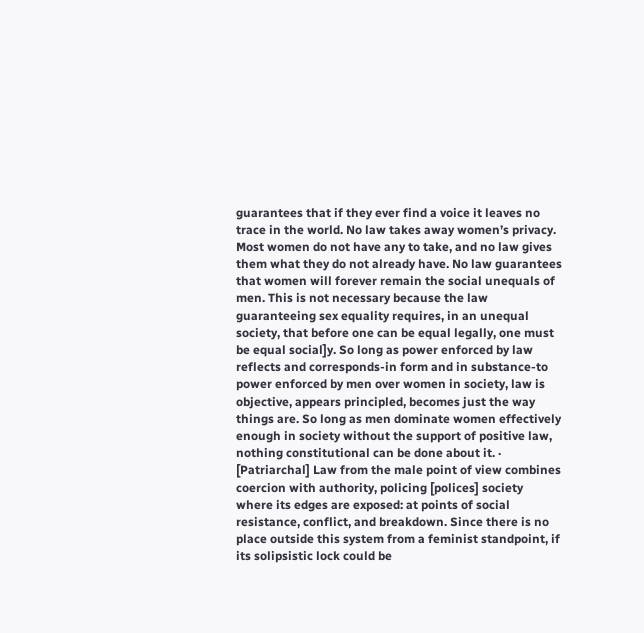guarantees that if they ever find a voice it leaves no trace in the world. No law takes away women’s privacy. Most women do not have any to take, and no law gives them what they do not already have. No law guarantees that women will forever remain the social unequals of men. This is not necessary because the law guaranteeing sex equality requires, in an unequal society, that before one can be equal legally, one must be equal social]y. So long as power enforced by law reflects and corresponds-in form and in substance-to power enforced by men over women in society, law is objective, appears principled, becomes just the way things are. So long as men dominate women effectively enough in society without the support of positive law, nothing constitutional can be done about it. · [Patriarchal] Law from the male point of view combines coercion with authority, policing [polices] society where its edges are exposed: at points of social resistance, conflict, and breakdown. Since there is no place outside this system from a feminist standpoint, if its solipsistic lock could be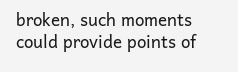broken, such moments could provide points of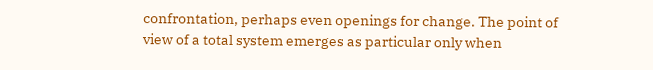confrontation, perhaps even openings for change. The point of view of a total system emerges as particular only when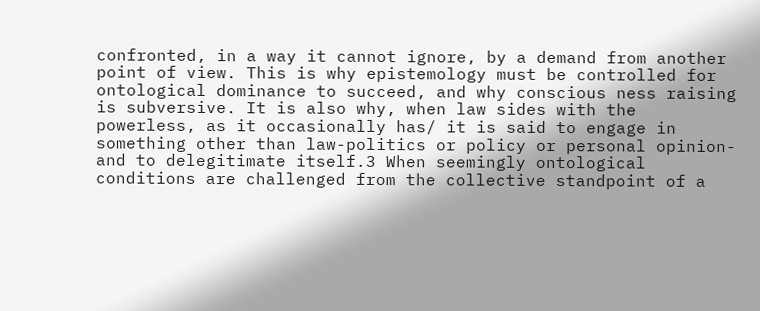confronted, in a way it cannot ignore, by a demand from another point of view. This is why epistemology must be controlled for ontological dominance to succeed, and why conscious ness raising is subversive. It is also why, when law sides with the powerless, as it occasionally has/ it is said to engage in something other than law-politics or policy or personal opinion-and to delegitimate itself.3 When seemingly ontological conditions are challenged from the collective standpoint of a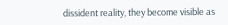dissident reality, they become visible as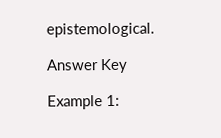epistemological.

Answer Key

Example 1: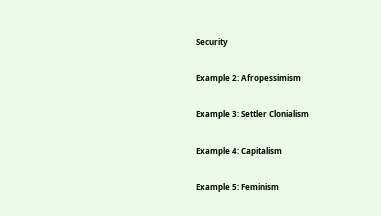Security

Example 2: Afropessimism

Example 3: Settler Clonialism

Example 4: Capitalism

Example 5: Feminism